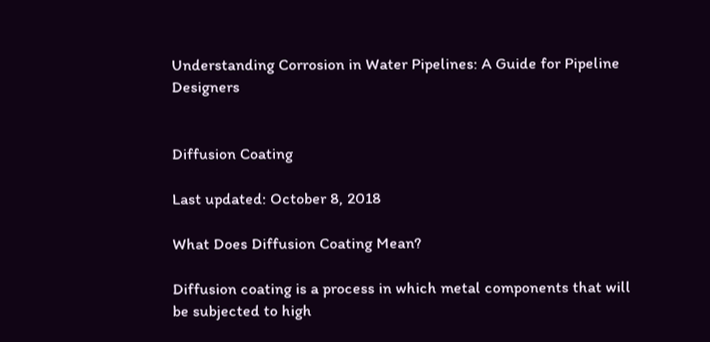Understanding Corrosion in Water Pipelines: A Guide for Pipeline Designers


Diffusion Coating

Last updated: October 8, 2018

What Does Diffusion Coating Mean?

Diffusion coating is a process in which metal components that will be subjected to high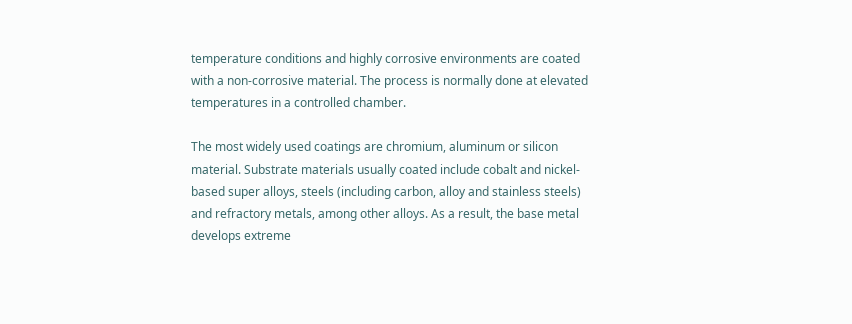temperature conditions and highly corrosive environments are coated with a non-corrosive material. The process is normally done at elevated temperatures in a controlled chamber.

The most widely used coatings are chromium, aluminum or silicon material. Substrate materials usually coated include cobalt and nickel-based super alloys, steels (including carbon, alloy and stainless steels) and refractory metals, among other alloys. As a result, the base metal develops extreme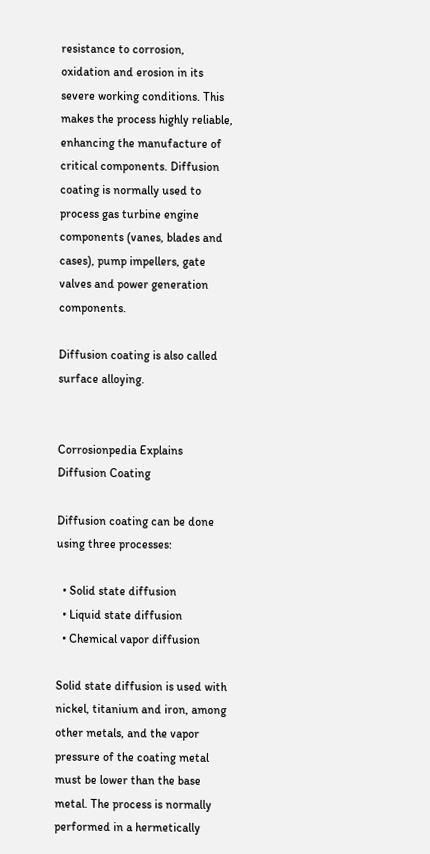resistance to corrosion, oxidation and erosion in its severe working conditions. This makes the process highly reliable, enhancing the manufacture of critical components. Diffusion coating is normally used to process gas turbine engine components (vanes, blades and cases), pump impellers, gate valves and power generation components.

Diffusion coating is also called surface alloying.


Corrosionpedia Explains Diffusion Coating

Diffusion coating can be done using three processes:

  • Solid state diffusion
  • Liquid state diffusion
  • Chemical vapor diffusion

Solid state diffusion is used with nickel, titanium and iron, among other metals, and the vapor pressure of the coating metal must be lower than the base metal. The process is normally performed in a hermetically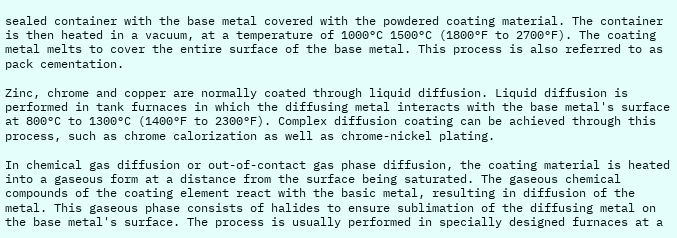sealed container with the base metal covered with the powdered coating material. The container is then heated in a vacuum, at a temperature of 1000°C 1500°C (1800°F to 2700°F). The coating metal melts to cover the entire surface of the base metal. This process is also referred to as pack cementation.

Zinc, chrome and copper are normally coated through liquid diffusion. Liquid diffusion is performed in tank furnaces in which the diffusing metal interacts with the base metal's surface at 800°C to 1300°C (1400°F to 2300°F). Complex diffusion coating can be achieved through this process, such as chrome calorization as well as chrome-nickel plating.

In chemical gas diffusion or out-of-contact gas phase diffusion, the coating material is heated into a gaseous form at a distance from the surface being saturated. The gaseous chemical compounds of the coating element react with the basic metal, resulting in diffusion of the metal. This gaseous phase consists of halides to ensure sublimation of the diffusing metal on the base metal's surface. The process is usually performed in specially designed furnaces at a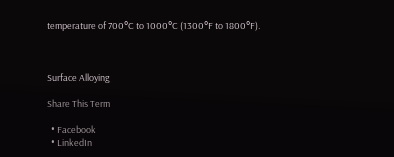temperature of 700°C to 1000°C (1300°F to 1800°F).



Surface Alloying

Share This Term

  • Facebook
  • LinkedIn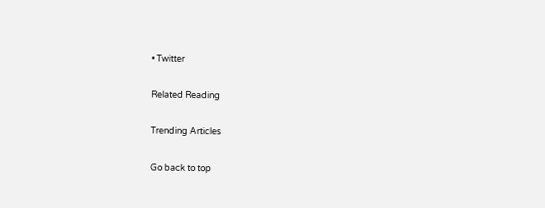• Twitter

Related Reading

Trending Articles

Go back to top